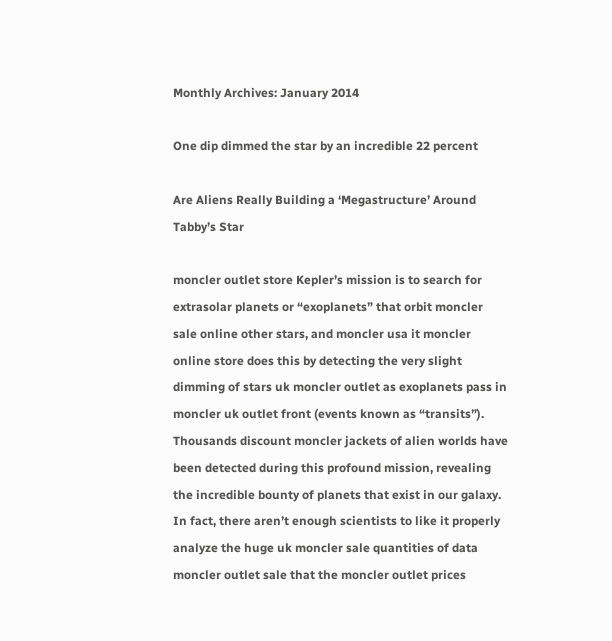Monthly Archives: January 2014

One dip dimmed the star by an incredible 22 percent

Are Aliens Really Building a ‘Megastructure’ Around Tabby’s Star

moncler outlet store Kepler’s mission is to search for extrasolar planets or “exoplanets” that orbit moncler sale online other stars, and moncler usa it moncler online store does this by detecting the very slight dimming of stars uk moncler outlet as exoplanets pass in moncler uk outlet front (events known as “transits”). Thousands discount moncler jackets of alien worlds have been detected during this profound mission, revealing the incredible bounty of planets that exist in our galaxy. In fact, there aren’t enough scientists to like it properly analyze the huge uk moncler sale quantities of data moncler outlet sale that the moncler outlet prices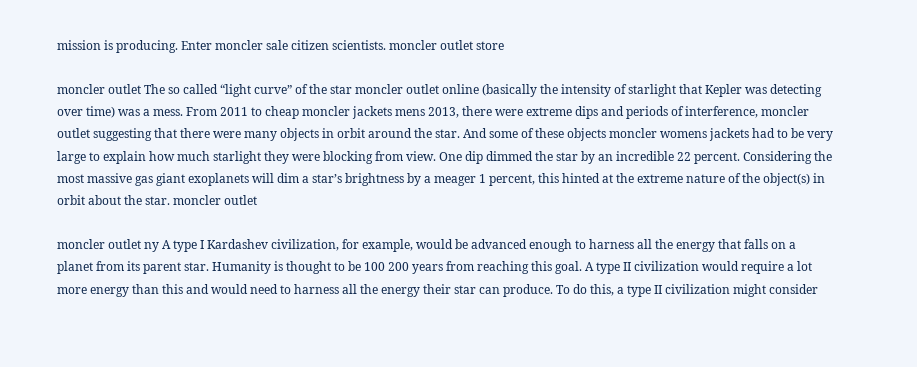mission is producing. Enter moncler sale citizen scientists. moncler outlet store

moncler outlet The so called “light curve” of the star moncler outlet online (basically the intensity of starlight that Kepler was detecting over time) was a mess. From 2011 to cheap moncler jackets mens 2013, there were extreme dips and periods of interference, moncler outlet suggesting that there were many objects in orbit around the star. And some of these objects moncler womens jackets had to be very large to explain how much starlight they were blocking from view. One dip dimmed the star by an incredible 22 percent. Considering the most massive gas giant exoplanets will dim a star’s brightness by a meager 1 percent, this hinted at the extreme nature of the object(s) in orbit about the star. moncler outlet

moncler outlet ny A type I Kardashev civilization, for example, would be advanced enough to harness all the energy that falls on a planet from its parent star. Humanity is thought to be 100 200 years from reaching this goal. A type II civilization would require a lot more energy than this and would need to harness all the energy their star can produce. To do this, a type II civilization might consider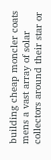building cheap moncler coats mens a vast array of solar collectors around their star or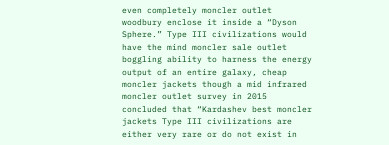even completely moncler outlet woodbury enclose it inside a “Dyson Sphere.” Type III civilizations would have the mind moncler sale outlet boggling ability to harness the energy output of an entire galaxy, cheap moncler jackets though a mid infrared moncler outlet survey in 2015 concluded that “Kardashev best moncler jackets Type III civilizations are either very rare or do not exist in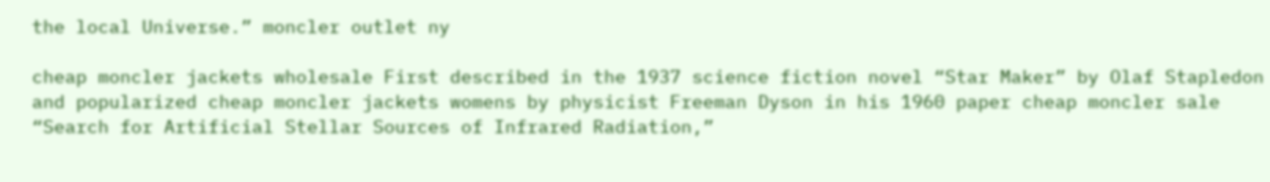the local Universe.” moncler outlet ny

cheap moncler jackets wholesale First described in the 1937 science fiction novel “Star Maker” by Olaf Stapledon and popularized cheap moncler jackets womens by physicist Freeman Dyson in his 1960 paper cheap moncler sale “Search for Artificial Stellar Sources of Infrared Radiation,”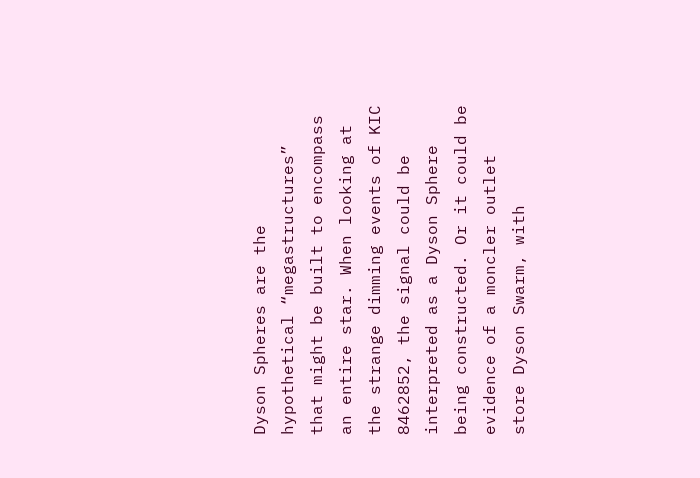Dyson Spheres are the hypothetical “megastructures” that might be built to encompass an entire star. When looking at the strange dimming events of KIC 8462852, the signal could be interpreted as a Dyson Sphere being constructed. Or it could be evidence of a moncler outlet store Dyson Swarm, with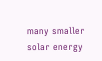many smaller solar energy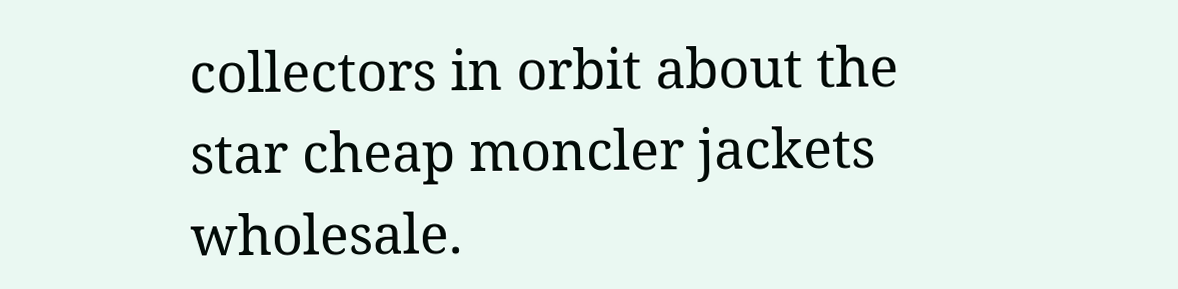collectors in orbit about the star cheap moncler jackets wholesale.